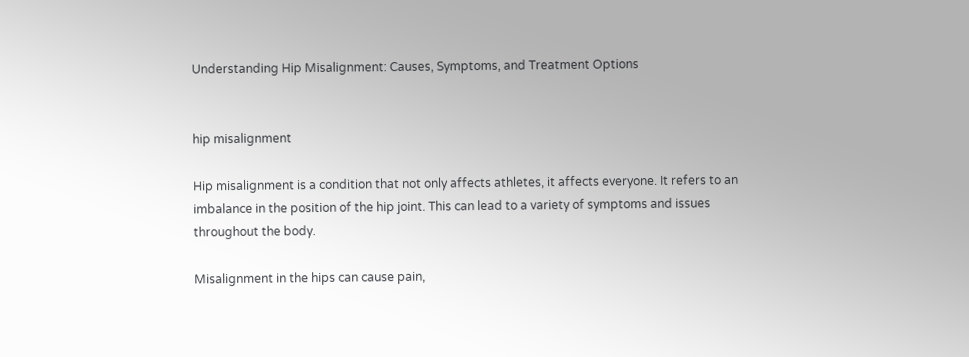Understanding Hip Misalignment: Causes, Symptoms, and Treatment Options


hip misalignment

Hip misalignment is a condition that not only affects athletes, it affects everyone. It refers to an imbalance in the position of the hip joint. This can lead to a variety of symptoms and issues throughout the body.

Misalignment in the hips can cause pain,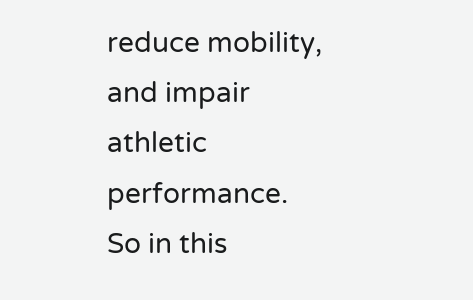reduce mobility, and impair athletic performance. So in this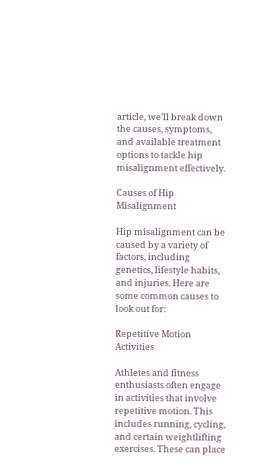article, we’ll break down the causes, symptoms, and available treatment options to tackle hip misalignment effectively.

Causes of Hip Misalignment

Hip misalignment can be caused by a variety of factors, including genetics, lifestyle habits, and injuries. Here are some common causes to look out for:

Repetitive Motion Activities

Athletes and fitness enthusiasts often engage in activities that involve repetitive motion. This includes running, cycling, and certain weightlifting exercises. These can place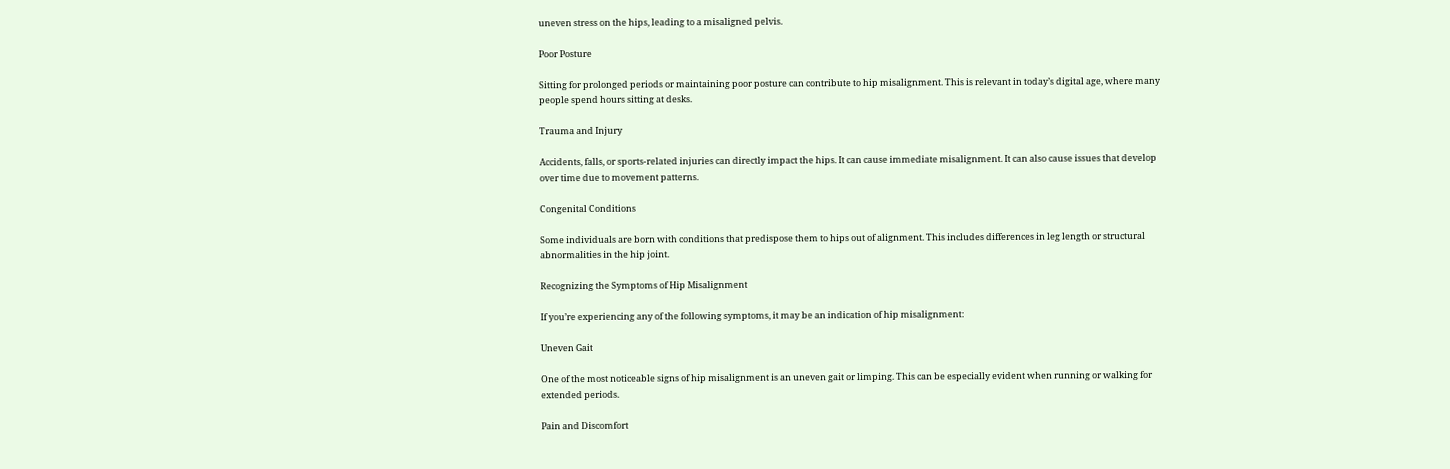uneven stress on the hips, leading to a misaligned pelvis.

Poor Posture

Sitting for prolonged periods or maintaining poor posture can contribute to hip misalignment. This is relevant in today’s digital age, where many people spend hours sitting at desks.

Trauma and Injury

Accidents, falls, or sports-related injuries can directly impact the hips. It can cause immediate misalignment. It can also cause issues that develop over time due to movement patterns.

Congenital Conditions

Some individuals are born with conditions that predispose them to hips out of alignment. This includes differences in leg length or structural abnormalities in the hip joint.

Recognizing the Symptoms of Hip Misalignment

If you’re experiencing any of the following symptoms, it may be an indication of hip misalignment:

Uneven Gait

One of the most noticeable signs of hip misalignment is an uneven gait or limping. This can be especially evident when running or walking for extended periods.

Pain and Discomfort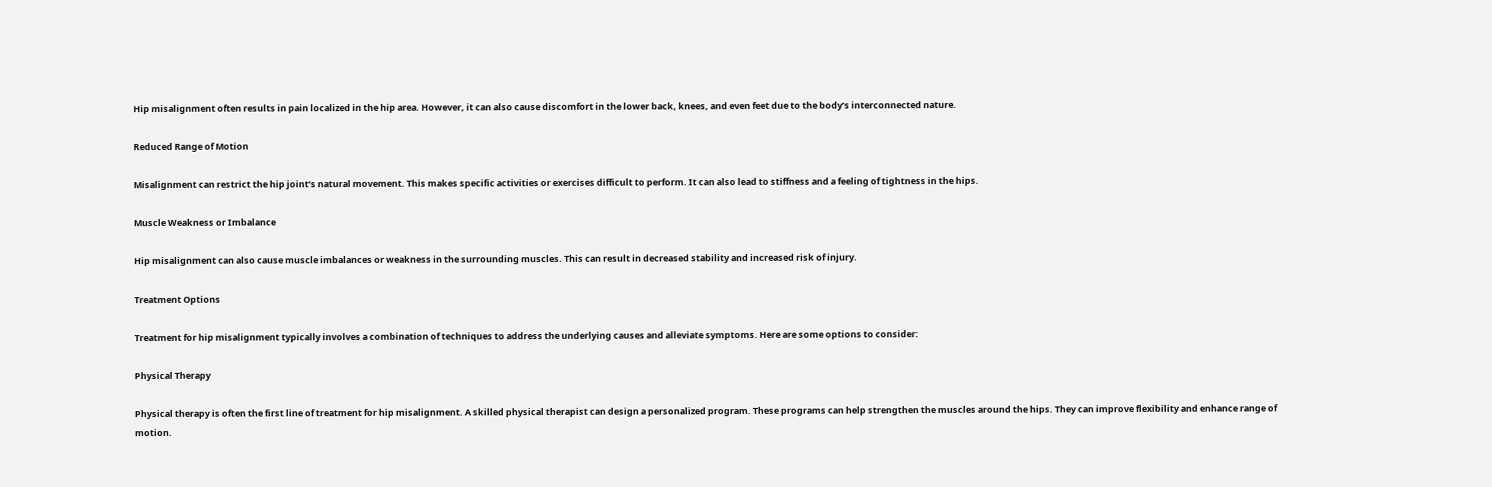Hip misalignment often results in pain localized in the hip area. However, it can also cause discomfort in the lower back, knees, and even feet due to the body’s interconnected nature.

Reduced Range of Motion

Misalignment can restrict the hip joint’s natural movement. This makes specific activities or exercises difficult to perform. It can also lead to stiffness and a feeling of tightness in the hips.

Muscle Weakness or Imbalance

Hip misalignment can also cause muscle imbalances or weakness in the surrounding muscles. This can result in decreased stability and increased risk of injury.

Treatment Options

Treatment for hip misalignment typically involves a combination of techniques to address the underlying causes and alleviate symptoms. Here are some options to consider:

Physical Therapy

Physical therapy is often the first line of treatment for hip misalignment. A skilled physical therapist can design a personalized program. These programs can help strengthen the muscles around the hips. They can improve flexibility and enhance range of motion.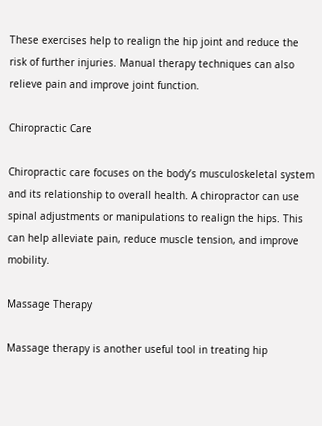These exercises help to realign the hip joint and reduce the risk of further injuries. Manual therapy techniques can also relieve pain and improve joint function.

Chiropractic Care

Chiropractic care focuses on the body’s musculoskeletal system and its relationship to overall health. A chiropractor can use spinal adjustments or manipulations to realign the hips. This can help alleviate pain, reduce muscle tension, and improve mobility.

Massage Therapy

Massage therapy is another useful tool in treating hip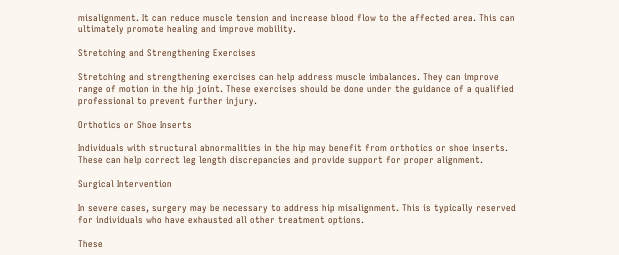misalignment. It can reduce muscle tension and increase blood flow to the affected area. This can ultimately promote healing and improve mobility.

Stretching and Strengthening Exercises

Stretching and strengthening exercises can help address muscle imbalances. They can improve range of motion in the hip joint. These exercises should be done under the guidance of a qualified professional to prevent further injury.

Orthotics or Shoe Inserts

Individuals with structural abnormalities in the hip may benefit from orthotics or shoe inserts. These can help correct leg length discrepancies and provide support for proper alignment.

Surgical Intervention

In severe cases, surgery may be necessary to address hip misalignment. This is typically reserved for individuals who have exhausted all other treatment options.

These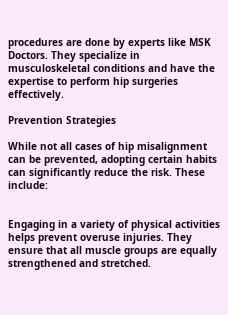procedures are done by experts like MSK Doctors. They specialize in musculoskeletal conditions and have the expertise to perform hip surgeries effectively.

Prevention Strategies

While not all cases of hip misalignment can be prevented, adopting certain habits can significantly reduce the risk. These include:


Engaging in a variety of physical activities helps prevent overuse injuries. They ensure that all muscle groups are equally strengthened and stretched.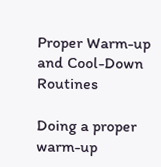Proper Warm-up and Cool-Down Routines

Doing a proper warm-up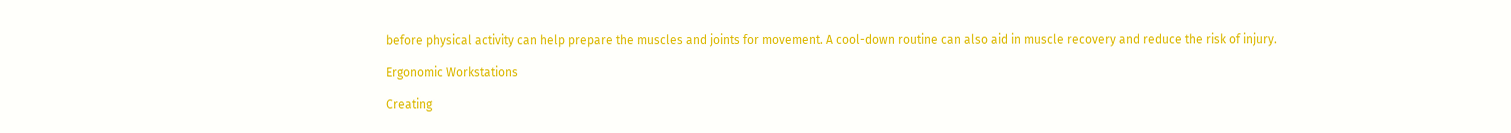before physical activity can help prepare the muscles and joints for movement. A cool-down routine can also aid in muscle recovery and reduce the risk of injury.

Ergonomic Workstations

Creating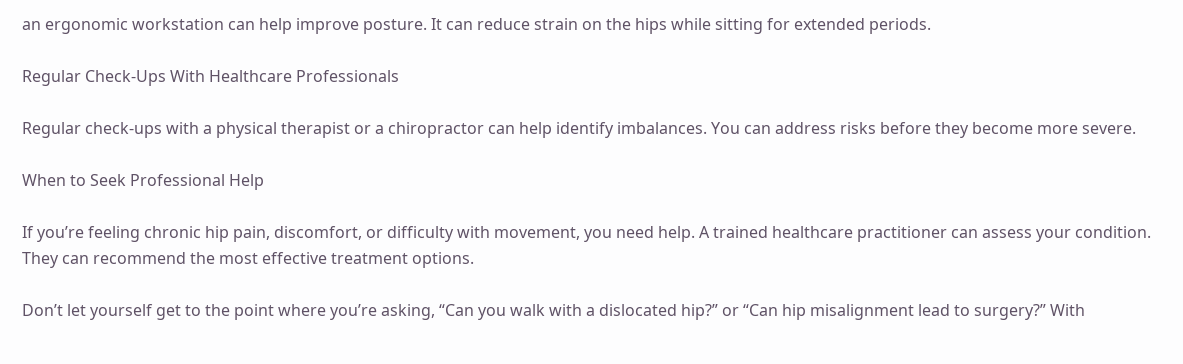an ergonomic workstation can help improve posture. It can reduce strain on the hips while sitting for extended periods.

Regular Check-Ups With Healthcare Professionals

Regular check-ups with a physical therapist or a chiropractor can help identify imbalances. You can address risks before they become more severe.

When to Seek Professional Help

If you’re feeling chronic hip pain, discomfort, or difficulty with movement, you need help. A trained healthcare practitioner can assess your condition. They can recommend the most effective treatment options.

Don’t let yourself get to the point where you’re asking, “Can you walk with a dislocated hip?” or “Can hip misalignment lead to surgery?” With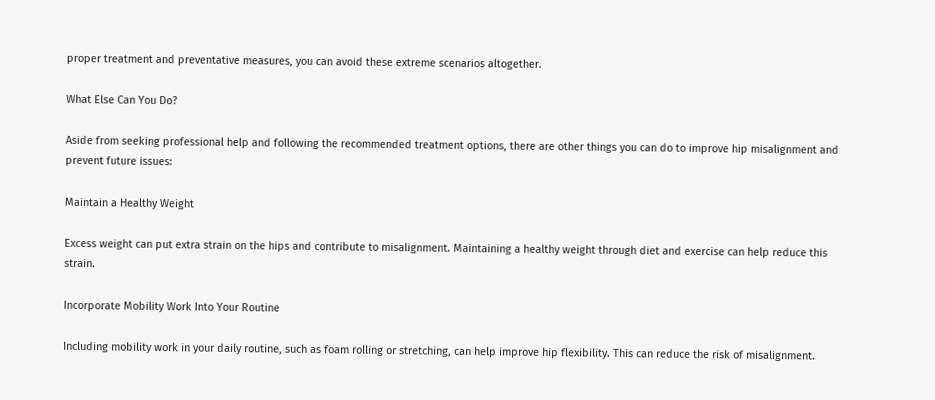proper treatment and preventative measures, you can avoid these extreme scenarios altogether.

What Else Can You Do?

Aside from seeking professional help and following the recommended treatment options, there are other things you can do to improve hip misalignment and prevent future issues:

Maintain a Healthy Weight

Excess weight can put extra strain on the hips and contribute to misalignment. Maintaining a healthy weight through diet and exercise can help reduce this strain.

Incorporate Mobility Work Into Your Routine

Including mobility work in your daily routine, such as foam rolling or stretching, can help improve hip flexibility. This can reduce the risk of misalignment.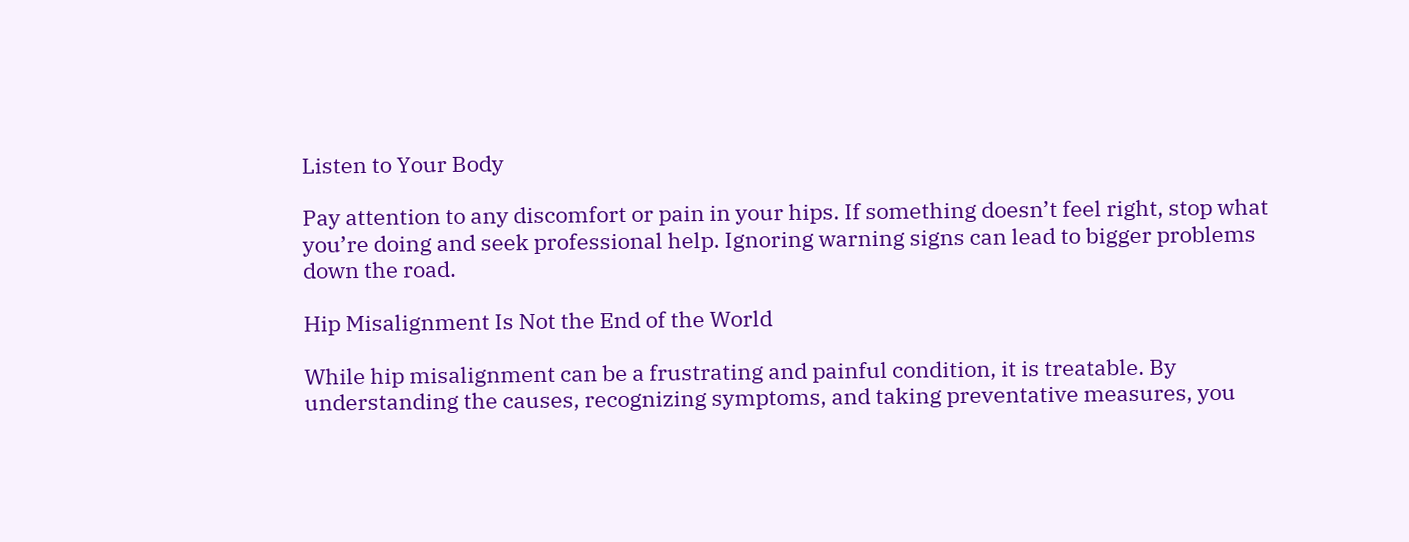Listen to Your Body

Pay attention to any discomfort or pain in your hips. If something doesn’t feel right, stop what you’re doing and seek professional help. Ignoring warning signs can lead to bigger problems down the road.

Hip Misalignment Is Not the End of the World

While hip misalignment can be a frustrating and painful condition, it is treatable. By understanding the causes, recognizing symptoms, and taking preventative measures, you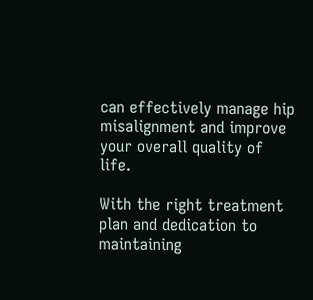can effectively manage hip misalignment and improve your overall quality of life.

With the right treatment plan and dedication to maintaining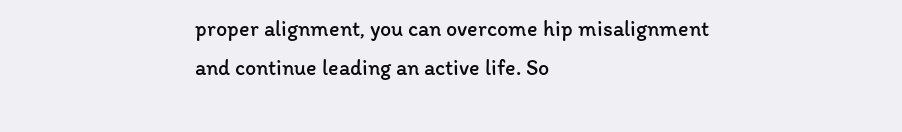proper alignment, you can overcome hip misalignment and continue leading an active life. So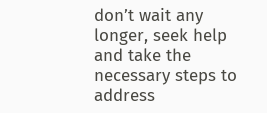don’t wait any longer, seek help and take the necessary steps to address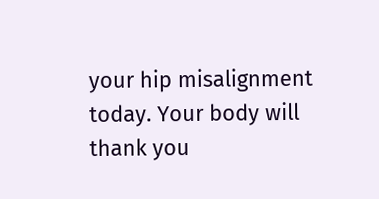your hip misalignment today. Your body will thank you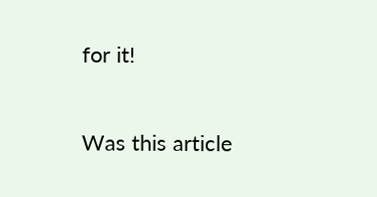for it!

Was this article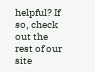helpful? If so, check out the rest of our site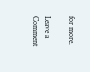for more.

Leave a Comment